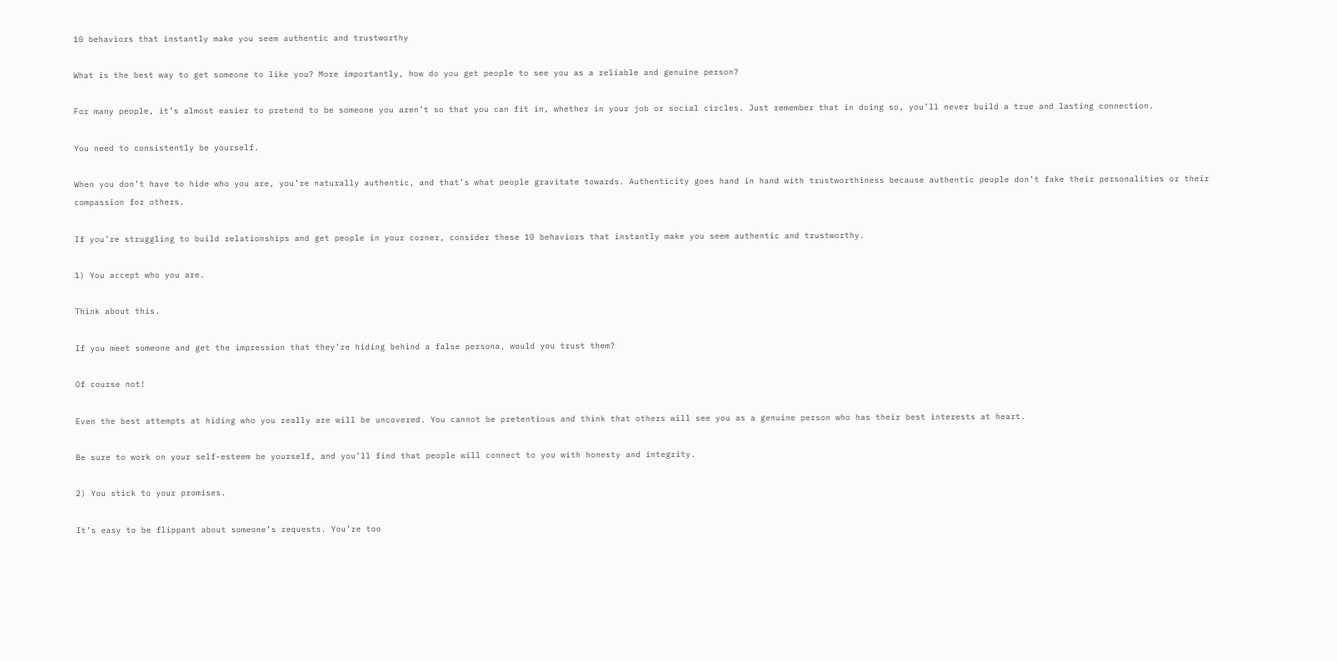10 behaviors that instantly make you seem authentic and trustworthy

What is the best way to get someone to like you? More importantly, how do you get people to see you as a reliable and genuine person?

For many people, it’s almost easier to pretend to be someone you aren’t so that you can fit in, whether in your job or social circles. Just remember that in doing so, you’ll never build a true and lasting connection.

You need to consistently be yourself.

When you don’t have to hide who you are, you’re naturally authentic, and that’s what people gravitate towards. Authenticity goes hand in hand with trustworthiness because authentic people don’t fake their personalities or their compassion for others.

If you’re struggling to build relationships and get people in your corner, consider these 10 behaviors that instantly make you seem authentic and trustworthy.

1) You accept who you are.

Think about this.

If you meet someone and get the impression that they’re hiding behind a false persona, would you trust them?

Of course not!

Even the best attempts at hiding who you really are will be uncovered. You cannot be pretentious and think that others will see you as a genuine person who has their best interests at heart.

Be sure to work on your self-esteem be yourself, and you’ll find that people will connect to you with honesty and integrity.

2) You stick to your promises.

It’s easy to be flippant about someone’s requests. You’re too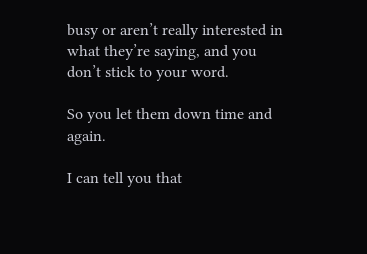busy or aren’t really interested in what they’re saying, and you don’t stick to your word.

So you let them down time and again.

I can tell you that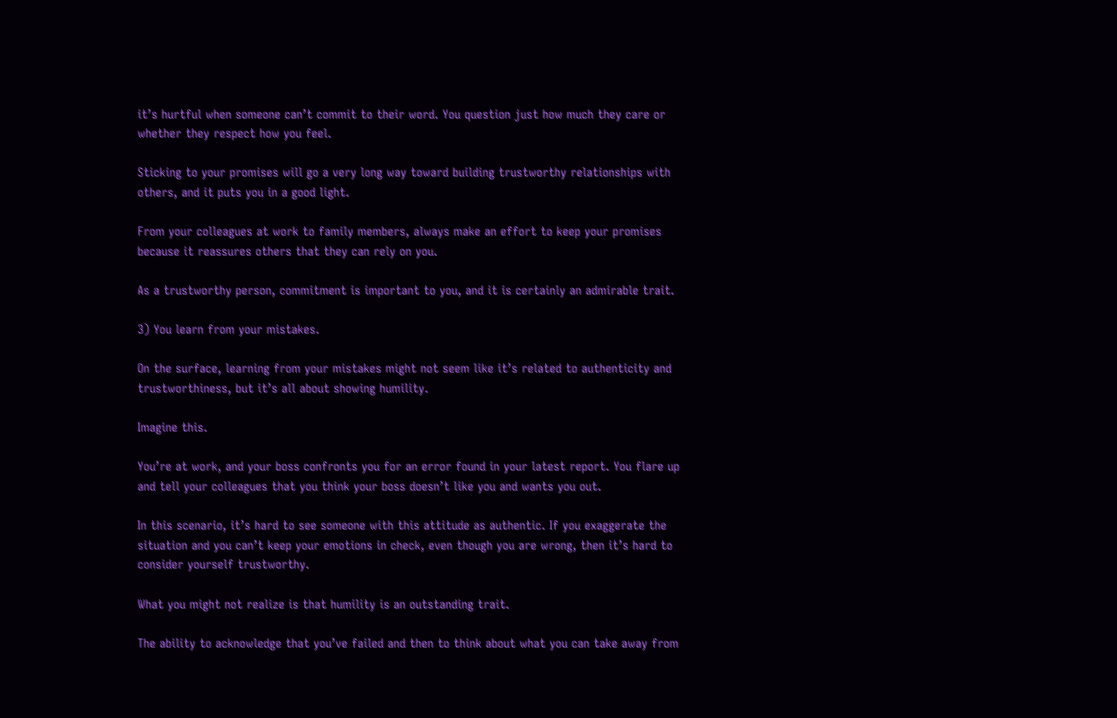it’s hurtful when someone can’t commit to their word. You question just how much they care or whether they respect how you feel.

Sticking to your promises will go a very long way toward building trustworthy relationships with others, and it puts you in a good light.

From your colleagues at work to family members, always make an effort to keep your promises because it reassures others that they can rely on you.

As a trustworthy person, commitment is important to you, and it is certainly an admirable trait.

3) You learn from your mistakes.

On the surface, learning from your mistakes might not seem like it’s related to authenticity and trustworthiness, but it’s all about showing humility.

Imagine this.

You’re at work, and your boss confronts you for an error found in your latest report. You flare up and tell your colleagues that you think your boss doesn’t like you and wants you out.

In this scenario, it’s hard to see someone with this attitude as authentic. If you exaggerate the situation and you can’t keep your emotions in check, even though you are wrong, then it’s hard to consider yourself trustworthy.

What you might not realize is that humility is an outstanding trait.

The ability to acknowledge that you’ve failed and then to think about what you can take away from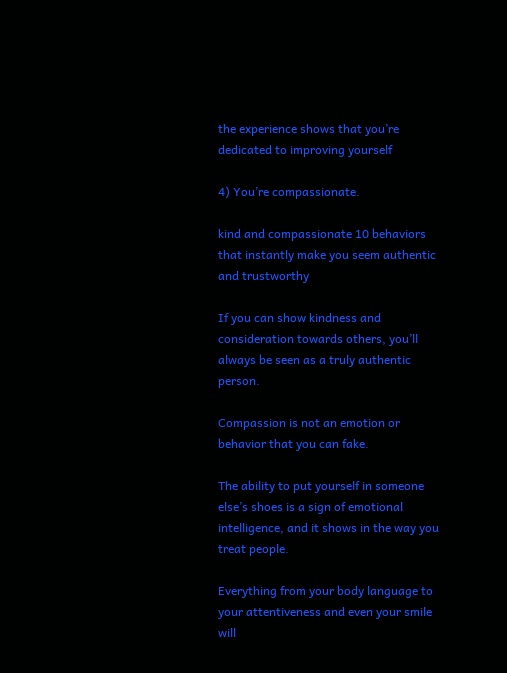the experience shows that you’re dedicated to improving yourself

4) You’re compassionate.

kind and compassionate 10 behaviors that instantly make you seem authentic and trustworthy

If you can show kindness and consideration towards others, you’ll always be seen as a truly authentic person.

Compassion is not an emotion or behavior that you can fake.

The ability to put yourself in someone else’s shoes is a sign of emotional intelligence, and it shows in the way you treat people.

Everything from your body language to your attentiveness and even your smile will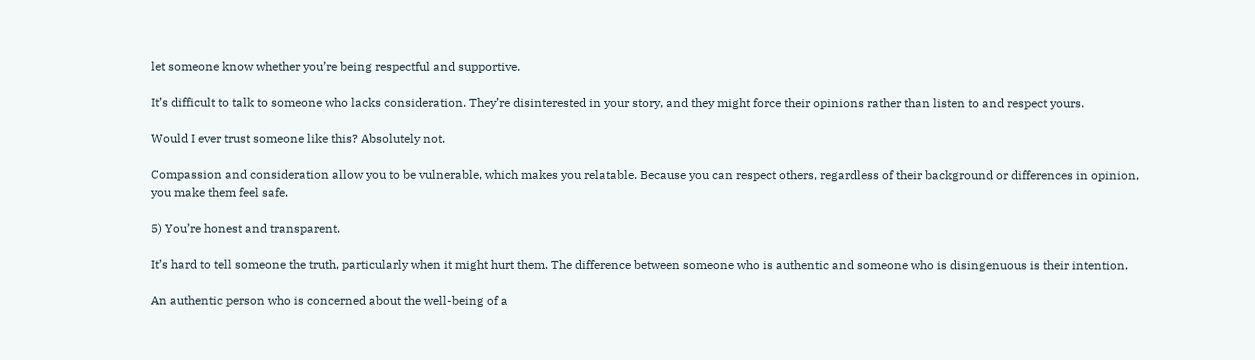let someone know whether you’re being respectful and supportive.

It’s difficult to talk to someone who lacks consideration. They’re disinterested in your story, and they might force their opinions rather than listen to and respect yours.

Would I ever trust someone like this? Absolutely not.

Compassion and consideration allow you to be vulnerable, which makes you relatable. Because you can respect others, regardless of their background or differences in opinion, you make them feel safe.

5) You’re honest and transparent.

It’s hard to tell someone the truth, particularly when it might hurt them. The difference between someone who is authentic and someone who is disingenuous is their intention.

An authentic person who is concerned about the well-being of a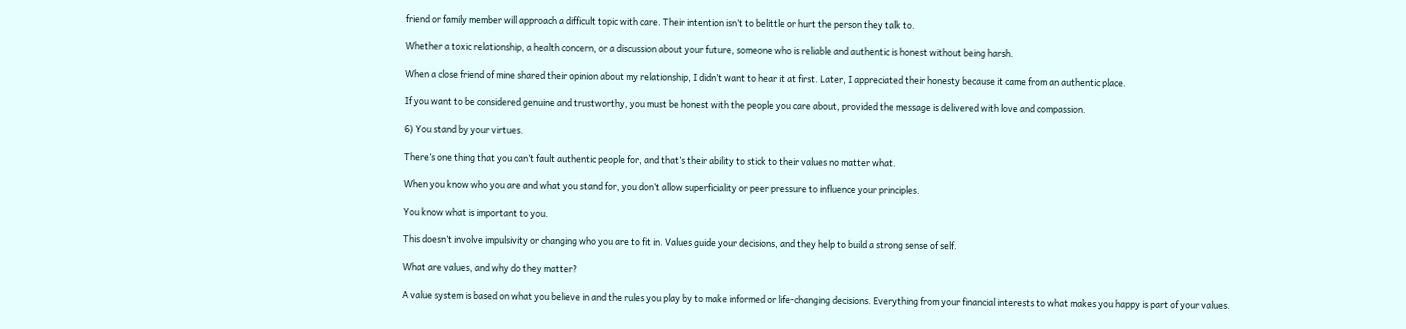friend or family member will approach a difficult topic with care. Their intention isn’t to belittle or hurt the person they talk to.

Whether a toxic relationship, a health concern, or a discussion about your future, someone who is reliable and authentic is honest without being harsh.

When a close friend of mine shared their opinion about my relationship, I didn’t want to hear it at first. Later, I appreciated their honesty because it came from an authentic place.

If you want to be considered genuine and trustworthy, you must be honest with the people you care about, provided the message is delivered with love and compassion.

6) You stand by your virtues.

There’s one thing that you can’t fault authentic people for, and that’s their ability to stick to their values no matter what.

When you know who you are and what you stand for, you don’t allow superficiality or peer pressure to influence your principles.

You know what is important to you.

This doesn’t involve impulsivity or changing who you are to fit in. Values guide your decisions, and they help to build a strong sense of self.

What are values, and why do they matter?

A value system is based on what you believe in and the rules you play by to make informed or life-changing decisions. Everything from your financial interests to what makes you happy is part of your values.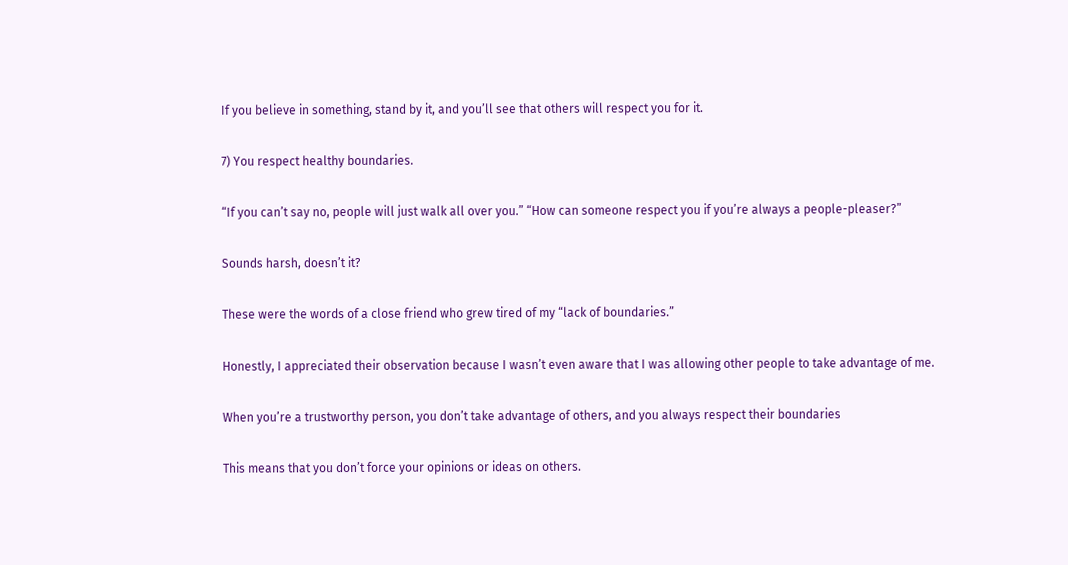If you believe in something, stand by it, and you’ll see that others will respect you for it.

7) You respect healthy boundaries.

“If you can’t say no, people will just walk all over you.” “How can someone respect you if you’re always a people-pleaser?”

Sounds harsh, doesn’t it?

These were the words of a close friend who grew tired of my “lack of boundaries.”

Honestly, I appreciated their observation because I wasn’t even aware that I was allowing other people to take advantage of me.

When you’re a trustworthy person, you don’t take advantage of others, and you always respect their boundaries

This means that you don’t force your opinions or ideas on others.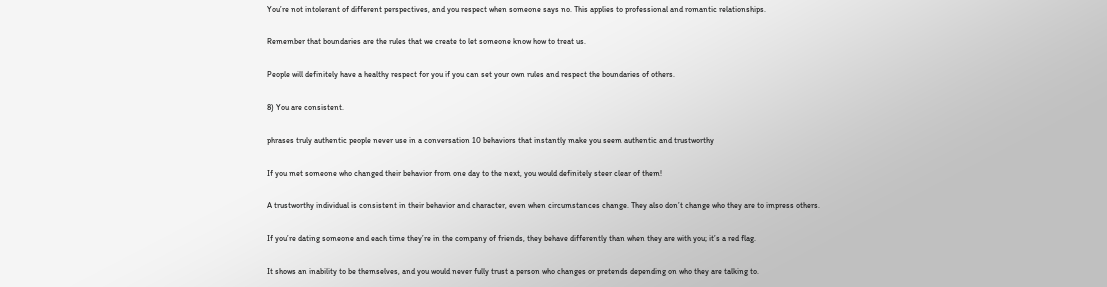You’re not intolerant of different perspectives, and you respect when someone says no. This applies to professional and romantic relationships.

Remember that boundaries are the rules that we create to let someone know how to treat us.

People will definitely have a healthy respect for you if you can set your own rules and respect the boundaries of others.

8) You are consistent.

phrases truly authentic people never use in a conversation 10 behaviors that instantly make you seem authentic and trustworthy

If you met someone who changed their behavior from one day to the next, you would definitely steer clear of them!

A trustworthy individual is consistent in their behavior and character, even when circumstances change. They also don’t change who they are to impress others.

If you’re dating someone and each time they’re in the company of friends, they behave differently than when they are with you; it’s a red flag.

It shows an inability to be themselves, and you would never fully trust a person who changes or pretends depending on who they are talking to.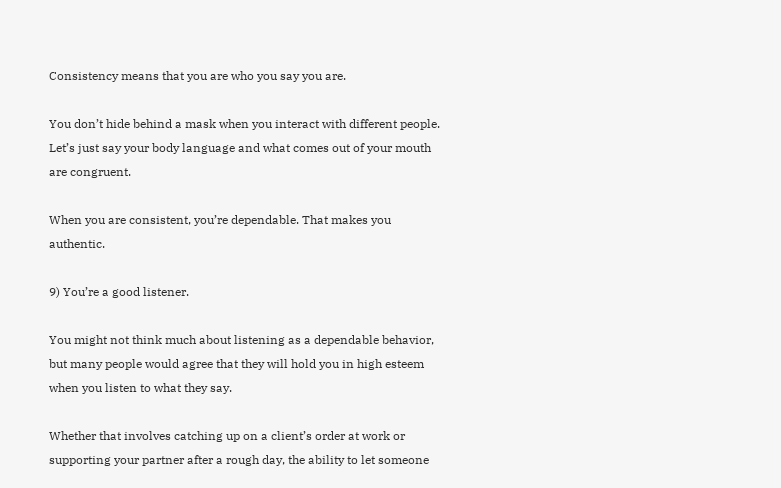Consistency means that you are who you say you are.

You don’t hide behind a mask when you interact with different people. Let’s just say your body language and what comes out of your mouth are congruent.

When you are consistent, you’re dependable. That makes you authentic.

9) You’re a good listener.

You might not think much about listening as a dependable behavior, but many people would agree that they will hold you in high esteem when you listen to what they say.

Whether that involves catching up on a client’s order at work or supporting your partner after a rough day, the ability to let someone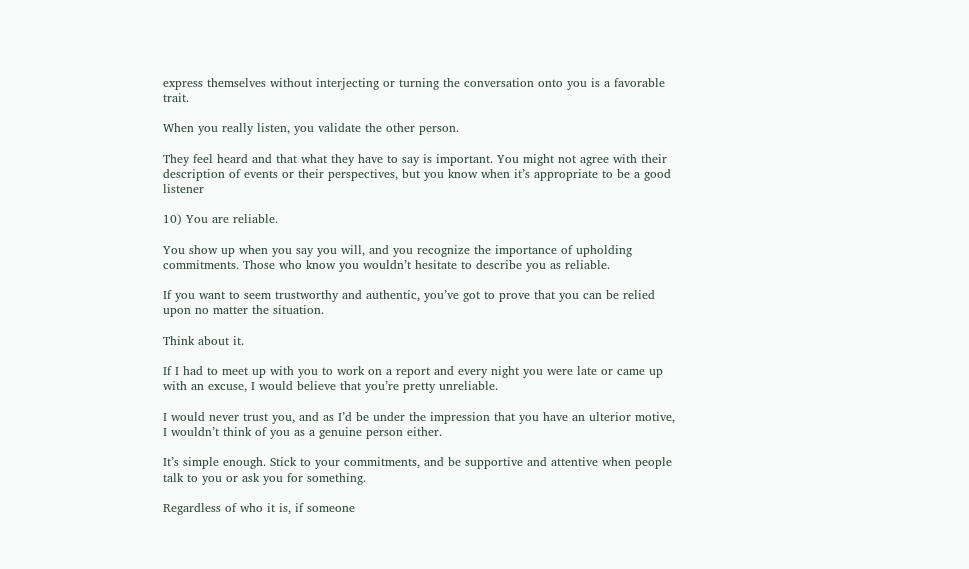express themselves without interjecting or turning the conversation onto you is a favorable trait.

When you really listen, you validate the other person.

They feel heard and that what they have to say is important. You might not agree with their description of events or their perspectives, but you know when it’s appropriate to be a good listener

10) You are reliable.

You show up when you say you will, and you recognize the importance of upholding commitments. Those who know you wouldn’t hesitate to describe you as reliable.

If you want to seem trustworthy and authentic, you’ve got to prove that you can be relied upon no matter the situation.

Think about it.

If I had to meet up with you to work on a report and every night you were late or came up with an excuse, I would believe that you’re pretty unreliable.

I would never trust you, and as I’d be under the impression that you have an ulterior motive, I wouldn’t think of you as a genuine person either.

It’s simple enough. Stick to your commitments, and be supportive and attentive when people talk to you or ask you for something.

Regardless of who it is, if someone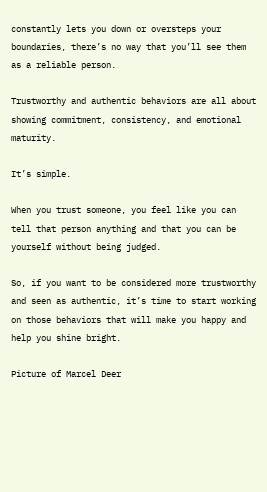constantly lets you down or oversteps your boundaries, there’s no way that you’ll see them as a reliable person.

Trustworthy and authentic behaviors are all about showing commitment, consistency, and emotional maturity.

It’s simple.

When you trust someone, you feel like you can tell that person anything and that you can be yourself without being judged.

So, if you want to be considered more trustworthy and seen as authentic, it’s time to start working on those behaviors that will make you happy and help you shine bright.

Picture of Marcel Deer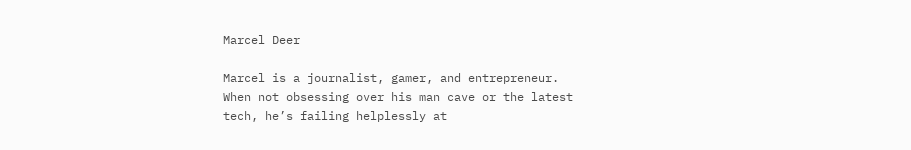Marcel Deer

Marcel is a journalist, gamer, and entrepreneur. When not obsessing over his man cave or the latest tech, he’s failing helplessly at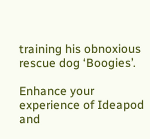training his obnoxious rescue dog ‘Boogies’.

Enhance your experience of Ideapod and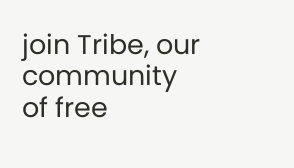join Tribe, our community of free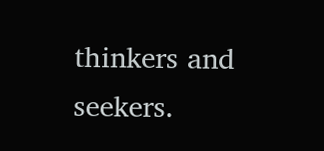thinkers and seekers.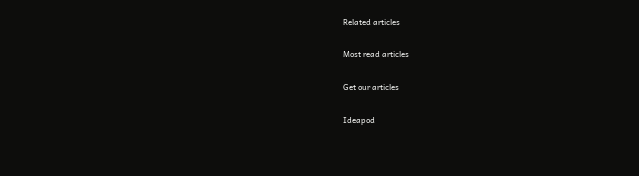Related articles

Most read articles

Get our articles

Ideapod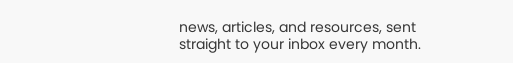news, articles, and resources, sent straight to your inbox every month.